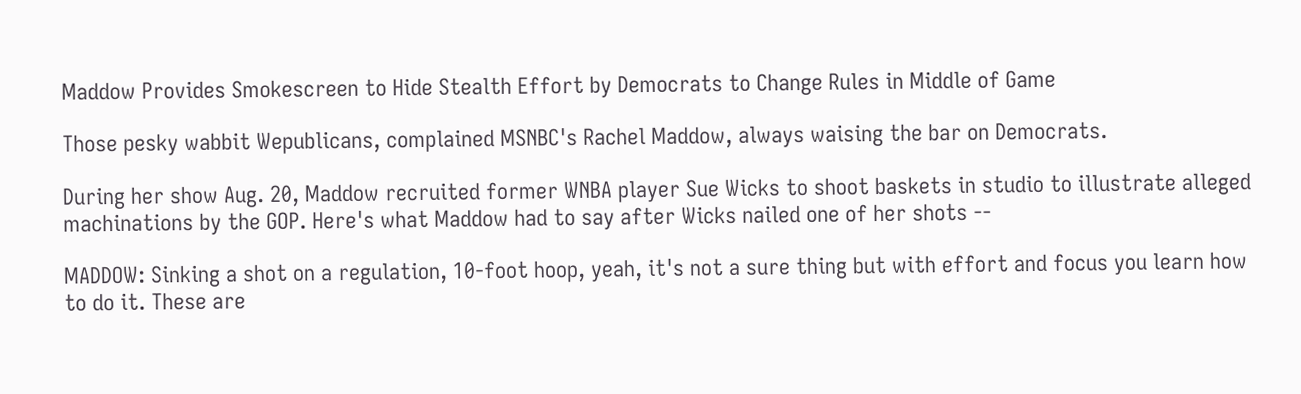Maddow Provides Smokescreen to Hide Stealth Effort by Democrats to Change Rules in Middle of Game

Those pesky wabbit Wepublicans, complained MSNBC's Rachel Maddow, always waising the bar on Democrats.

During her show Aug. 20, Maddow recruited former WNBA player Sue Wicks to shoot baskets in studio to illustrate alleged machinations by the GOP. Here's what Maddow had to say after Wicks nailed one of her shots --

MADDOW: Sinking a shot on a regulation, 10-foot hoop, yeah, it's not a sure thing but with effort and focus you learn how to do it. These are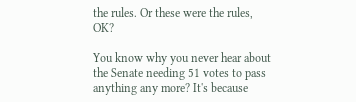the rules. Or these were the rules, OK?

You know why you never hear about the Senate needing 51 votes to pass anything any more? It's because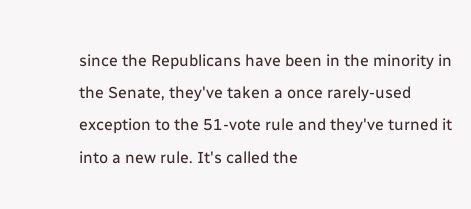since the Republicans have been in the minority in the Senate, they've taken a once rarely-used exception to the 51-vote rule and they've turned it into a new rule. It's called the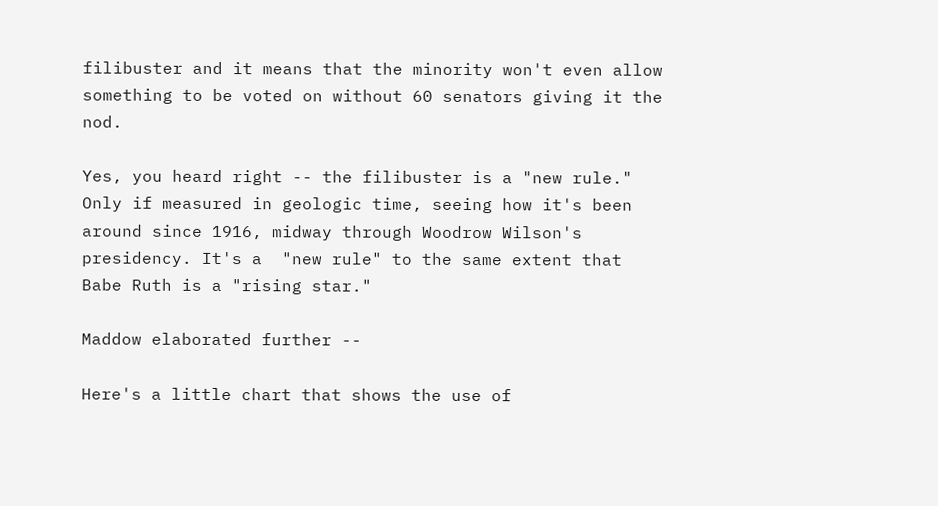filibuster and it means that the minority won't even allow something to be voted on without 60 senators giving it the nod.

Yes, you heard right -- the filibuster is a "new rule." Only if measured in geologic time, seeing how it's been around since 1916, midway through Woodrow Wilson's presidency. It's a  "new rule" to the same extent that Babe Ruth is a "rising star."

Maddow elaborated further --

Here's a little chart that shows the use of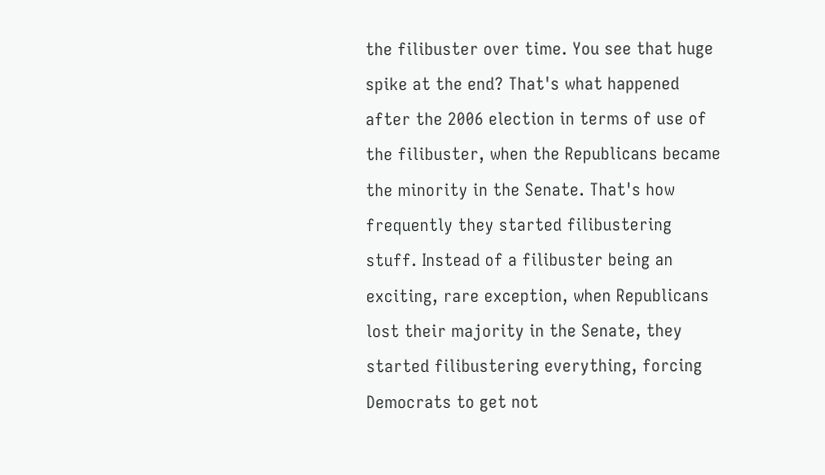the filibuster over time. You see that huge spike at the end? That's what happened after the 2006 election in terms of use of the filibuster, when the Republicans became the minority in the Senate. That's how frequently they started filibustering stuff. Instead of a filibuster being an exciting, rare exception, when Republicans lost their majority in the Senate, they started filibustering everything, forcing Democrats to get not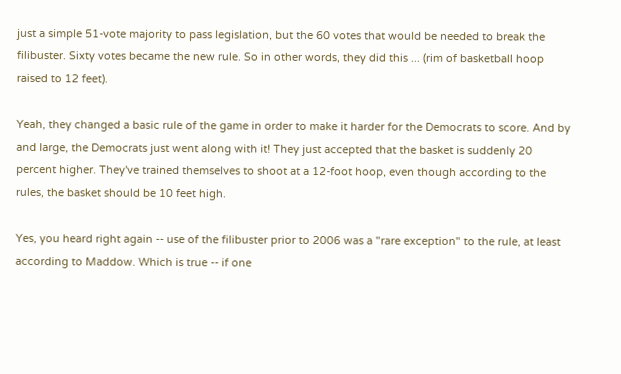just a simple 51-vote majority to pass legislation, but the 60 votes that would be needed to break the filibuster. Sixty votes became the new rule. So in other words, they did this ... (rim of basketball hoop raised to 12 feet).

Yeah, they changed a basic rule of the game in order to make it harder for the Democrats to score. And by and large, the Democrats just went along with it! They just accepted that the basket is suddenly 20 percent higher. They've trained themselves to shoot at a 12-foot hoop, even though according to the rules, the basket should be 10 feet high.

Yes, you heard right again -- use of the filibuster prior to 2006 was a "rare exception" to the rule, at least according to Maddow. Which is true -- if one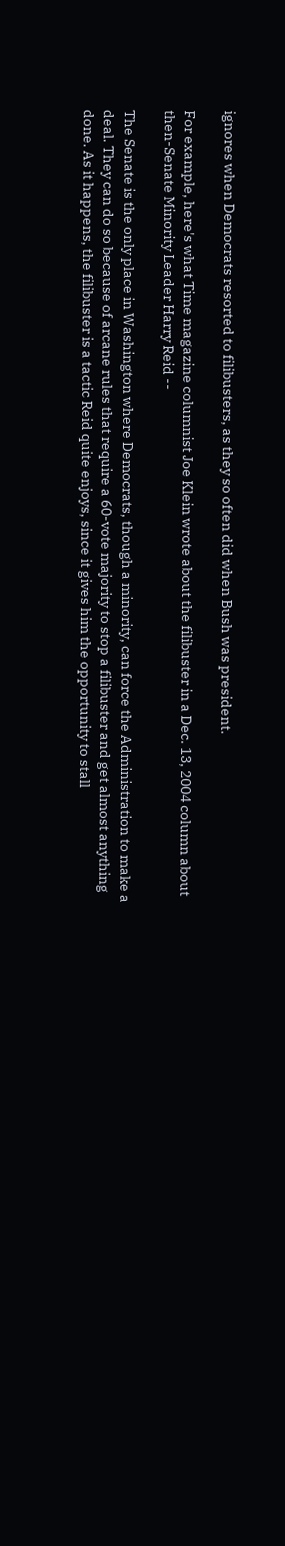ignores when Democrats resorted to filibusters, as they so often did when Bush was president.

For example, here's what Time magazine columnist Joe Klein wrote about the filibuster in a Dec. 13, 2004 column about then-Senate Minority Leader Harry Reid --

The Senate is the only place in Washington where Democrats, though a minority, can force the Administration to make a deal. They can do so because of arcane rules that require a 60-vote majority to stop a filibuster and get almost anything done. As it happens, the filibuster is a tactic Reid quite enjoys, since it gives him the opportunity to stall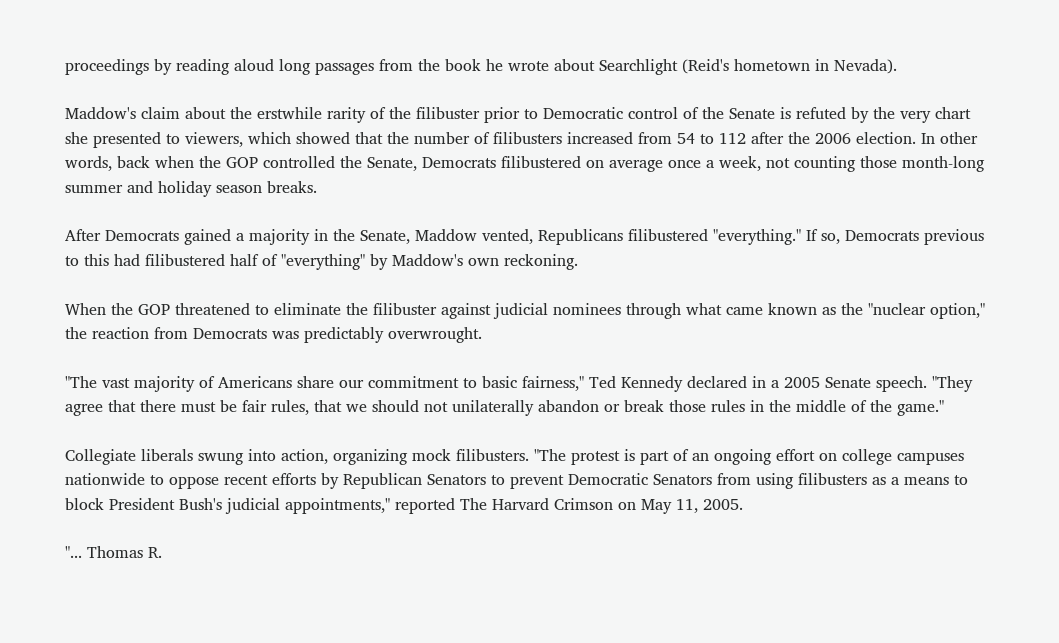proceedings by reading aloud long passages from the book he wrote about Searchlight (Reid's hometown in Nevada).

Maddow's claim about the erstwhile rarity of the filibuster prior to Democratic control of the Senate is refuted by the very chart she presented to viewers, which showed that the number of filibusters increased from 54 to 112 after the 2006 election. In other words, back when the GOP controlled the Senate, Democrats filibustered on average once a week, not counting those month-long summer and holiday season breaks.

After Democrats gained a majority in the Senate, Maddow vented, Republicans filibustered "everything." If so, Democrats previous to this had filibustered half of "everything" by Maddow's own reckoning.

When the GOP threatened to eliminate the filibuster against judicial nominees through what came known as the "nuclear option," the reaction from Democrats was predictably overwrought.

"The vast majority of Americans share our commitment to basic fairness," Ted Kennedy declared in a 2005 Senate speech. "They agree that there must be fair rules, that we should not unilaterally abandon or break those rules in the middle of the game."

Collegiate liberals swung into action, organizing mock filibusters. "The protest is part of an ongoing effort on college campuses nationwide to oppose recent efforts by Republican Senators to prevent Democratic Senators from using filibusters as a means to block President Bush's judicial appointments," reported The Harvard Crimson on May 11, 2005.

"... Thomas R.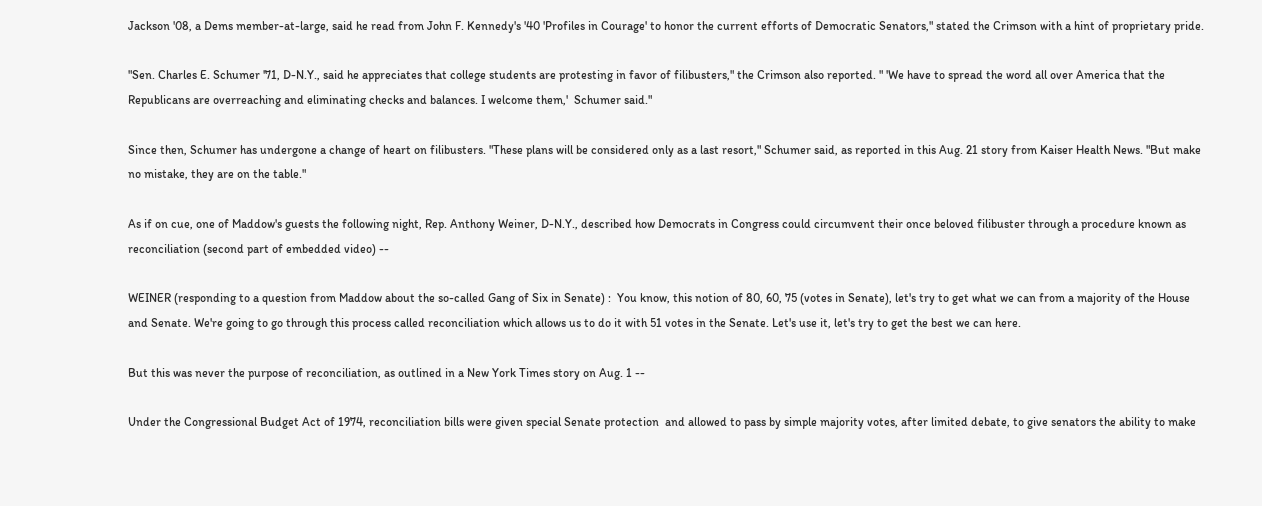Jackson '08, a Dems member-at-large, said he read from John F. Kennedy's '40 'Profiles in Courage' to honor the current efforts of Democratic Senators," stated the Crimson with a hint of proprietary pride.

"Sen. Charles E. Schumer '71, D-N.Y., said he appreciates that college students are protesting in favor of filibusters," the Crimson also reported. " 'We have to spread the word all over America that the Republicans are overreaching and eliminating checks and balances. I welcome them,'  Schumer said."

Since then, Schumer has undergone a change of heart on filibusters. "These plans will be considered only as a last resort," Schumer said, as reported in this Aug. 21 story from Kaiser Health News. "But make no mistake, they are on the table."

As if on cue, one of Maddow's guests the following night, Rep. Anthony Weiner, D-N.Y., described how Democrats in Congress could circumvent their once beloved filibuster through a procedure known as reconciliation (second part of embedded video) --

WEINER (responding to a question from Maddow about the so-called Gang of Six in Senate) :  You know, this notion of 80, 60, 75 (votes in Senate), let's try to get what we can from a majority of the House and Senate. We're going to go through this process called reconciliation which allows us to do it with 51 votes in the Senate. Let's use it, let's try to get the best we can here.

But this was never the purpose of reconciliation, as outlined in a New York Times story on Aug. 1 --

Under the Congressional Budget Act of 1974, reconciliation bills were given special Senate protection  and allowed to pass by simple majority votes, after limited debate, to give senators the ability to make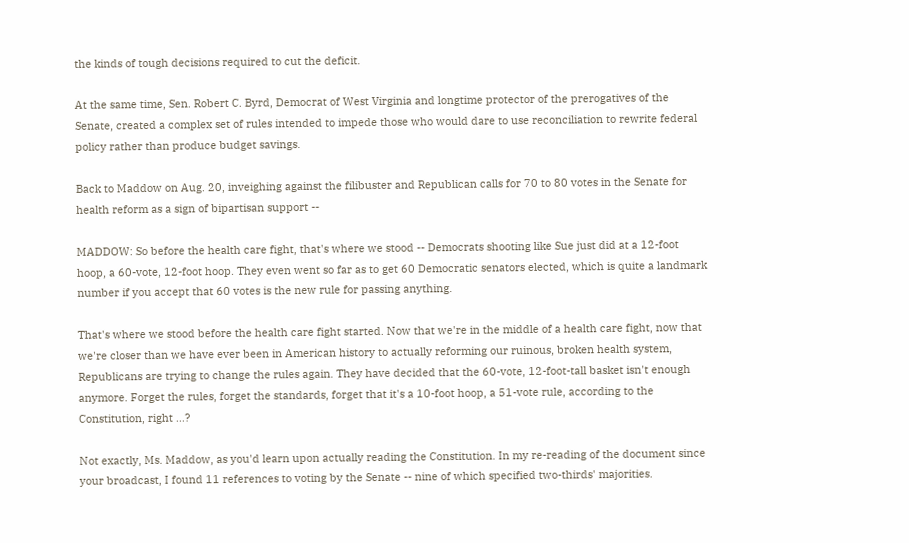the kinds of tough decisions required to cut the deficit.

At the same time, Sen. Robert C. Byrd, Democrat of West Virginia and longtime protector of the prerogatives of the Senate, created a complex set of rules intended to impede those who would dare to use reconciliation to rewrite federal policy rather than produce budget savings.

Back to Maddow on Aug. 20, inveighing against the filibuster and Republican calls for 70 to 80 votes in the Senate for health reform as a sign of bipartisan support --

MADDOW: So before the health care fight, that's where we stood -- Democrats shooting like Sue just did at a 12-foot hoop, a 60-vote, 12-foot hoop. They even went so far as to get 60 Democratic senators elected, which is quite a landmark number if you accept that 60 votes is the new rule for passing anything.

That's where we stood before the health care fight started. Now that we're in the middle of a health care fight, now that we're closer than we have ever been in American history to actually reforming our ruinous, broken health system, Republicans are trying to change the rules again. They have decided that the 60-vote, 12-foot-tall basket isn't enough anymore. Forget the rules, forget the standards, forget that it's a 10-foot hoop, a 51-vote rule, according to the Constitution, right ...?

Not exactly, Ms. Maddow, as you'd learn upon actually reading the Constitution. In my re-reading of the document since your broadcast, I found 11 references to voting by the Senate -- nine of which specified two-thirds' majorities.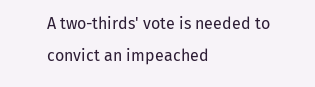A two-thirds' vote is needed to convict an impeached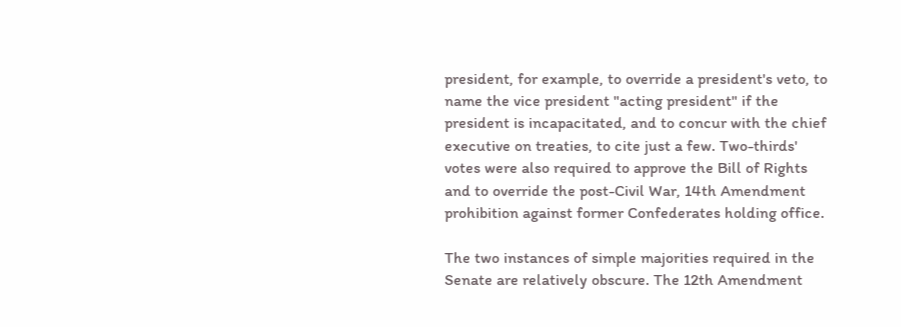president, for example, to override a president's veto, to name the vice president "acting president" if the president is incapacitated, and to concur with the chief executive on treaties, to cite just a few. Two-thirds' votes were also required to approve the Bill of Rights and to override the post-Civil War, 14th Amendment prohibition against former Confederates holding office.

The two instances of simple majorities required in the Senate are relatively obscure. The 12th Amendment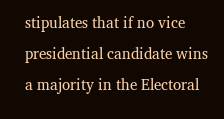stipulates that if no vice presidential candidate wins a majority in the Electoral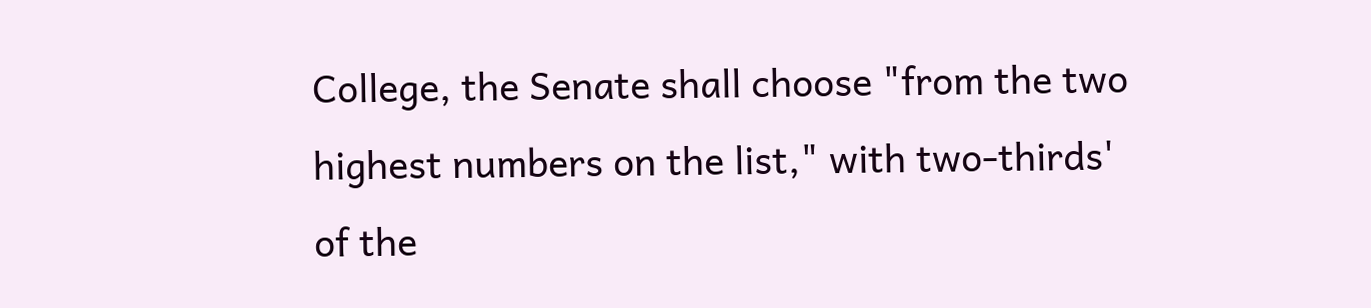College, the Senate shall choose "from the two highest numbers on the list," with two-thirds' of the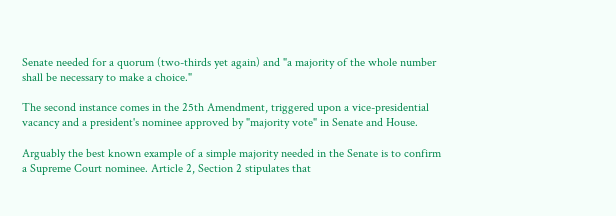Senate needed for a quorum (two-thirds yet again) and "a majority of the whole number shall be necessary to make a choice."

The second instance comes in the 25th Amendment, triggered upon a vice-presidential vacancy and a president's nominee approved by "majority vote" in Senate and House.

Arguably the best known example of a simple majority needed in the Senate is to confirm a Supreme Court nominee. Article 2, Section 2 stipulates that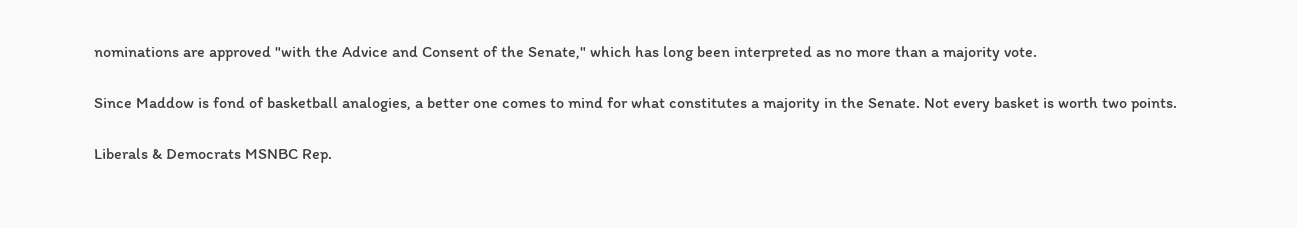nominations are approved "with the Advice and Consent of the Senate," which has long been interpreted as no more than a majority vote.

Since Maddow is fond of basketball analogies, a better one comes to mind for what constitutes a majority in the Senate. Not every basket is worth two points.

Liberals & Democrats MSNBC Rep.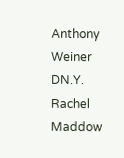Anthony Weiner DN.Y. Rachel Maddow